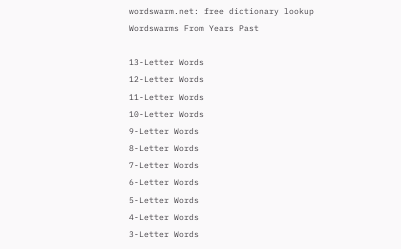wordswarm.net: free dictionary lookup
Wordswarms From Years Past

13-Letter Words
12-Letter Words
11-Letter Words
10-Letter Words
9-Letter Words
8-Letter Words
7-Letter Words
6-Letter Words
5-Letter Words
4-Letter Words
3-Letter Words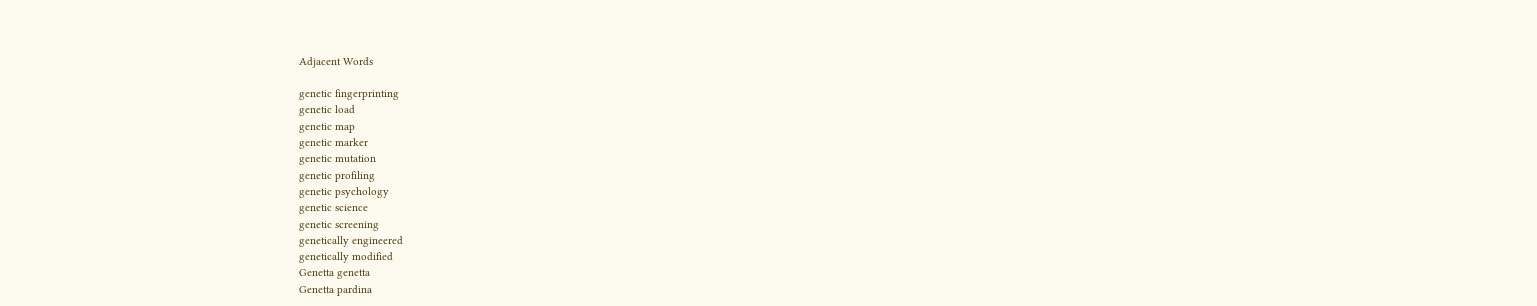Adjacent Words

genetic fingerprinting
genetic load
genetic map
genetic marker
genetic mutation
genetic profiling
genetic psychology
genetic science
genetic screening
genetically engineered
genetically modified
Genetta genetta
Genetta pardina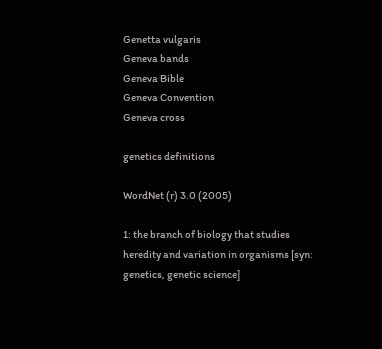Genetta vulgaris
Geneva bands
Geneva Bible
Geneva Convention
Geneva cross

genetics definitions

WordNet (r) 3.0 (2005)

1: the branch of biology that studies heredity and variation in organisms [syn: genetics, genetic science]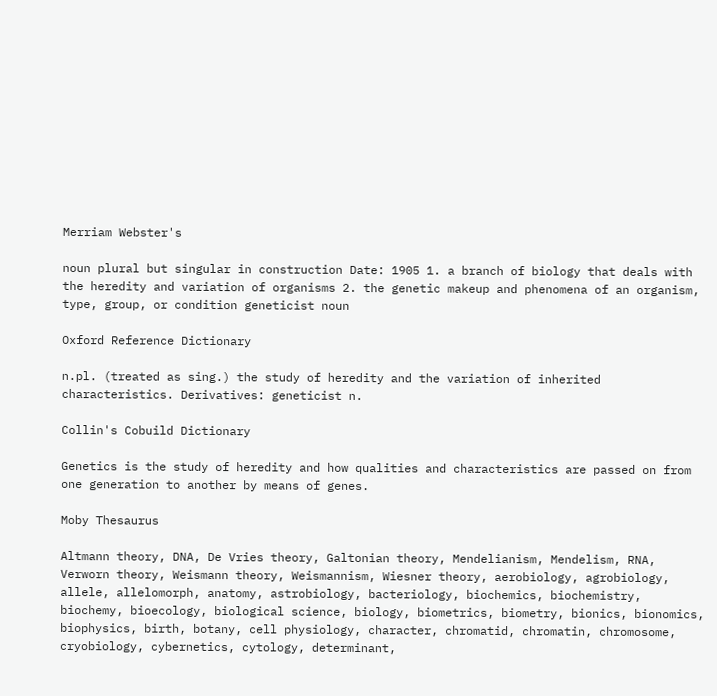Merriam Webster's

noun plural but singular in construction Date: 1905 1. a branch of biology that deals with the heredity and variation of organisms 2. the genetic makeup and phenomena of an organism, type, group, or condition geneticist noun

Oxford Reference Dictionary

n.pl. (treated as sing.) the study of heredity and the variation of inherited characteristics. Derivatives: geneticist n.

Collin's Cobuild Dictionary

Genetics is the study of heredity and how qualities and characteristics are passed on from one generation to another by means of genes.

Moby Thesaurus

Altmann theory, DNA, De Vries theory, Galtonian theory, Mendelianism, Mendelism, RNA, Verworn theory, Weismann theory, Weismannism, Wiesner theory, aerobiology, agrobiology, allele, allelomorph, anatomy, astrobiology, bacteriology, biochemics, biochemistry, biochemy, bioecology, biological science, biology, biometrics, biometry, bionics, bionomics, biophysics, birth, botany, cell physiology, character, chromatid, chromatin, chromosome, cryobiology, cybernetics, cytology, determinant,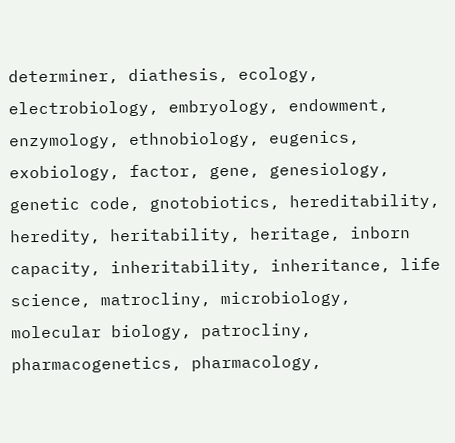determiner, diathesis, ecology, electrobiology, embryology, endowment, enzymology, ethnobiology, eugenics, exobiology, factor, gene, genesiology, genetic code, gnotobiotics, hereditability, heredity, heritability, heritage, inborn capacity, inheritability, inheritance, life science, matrocliny, microbiology, molecular biology, patrocliny, pharmacogenetics, pharmacology,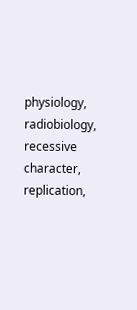physiology, radiobiology, recessive character, replication,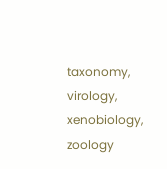taxonomy, virology, xenobiology, zoology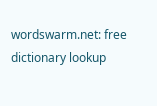wordswarm.net: free dictionary lookup